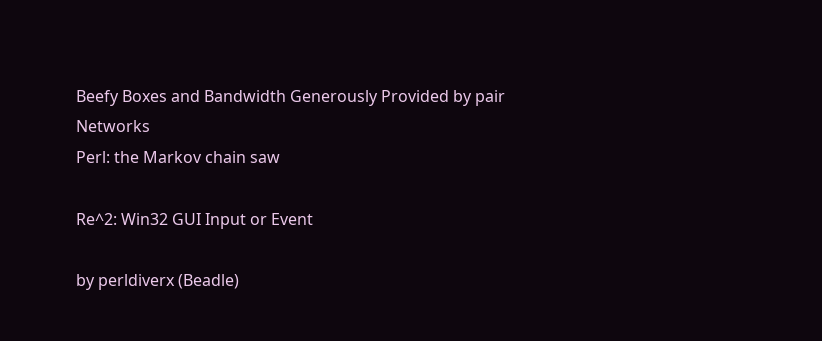Beefy Boxes and Bandwidth Generously Provided by pair Networks
Perl: the Markov chain saw

Re^2: Win32 GUI Input or Event

by perldiverx (Beadle)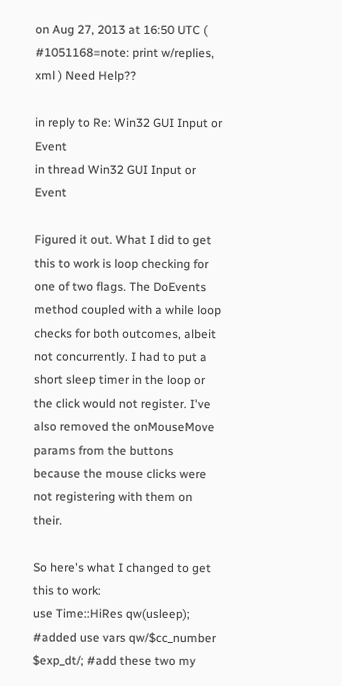on Aug 27, 2013 at 16:50 UTC ( #1051168=note: print w/replies, xml ) Need Help??

in reply to Re: Win32 GUI Input or Event
in thread Win32 GUI Input or Event

Figured it out. What I did to get this to work is loop checking for one of two flags. The DoEvents method coupled with a while loop checks for both outcomes, albeit not concurrently. I had to put a short sleep timer in the loop or the click would not register. I've also removed the onMouseMove params from the buttons because the mouse clicks were not registering with them on their.

So here's what I changed to get this to work:
use Time::HiRes qw(usleep); #added use vars qw/$cc_number $exp_dt/; #add these two my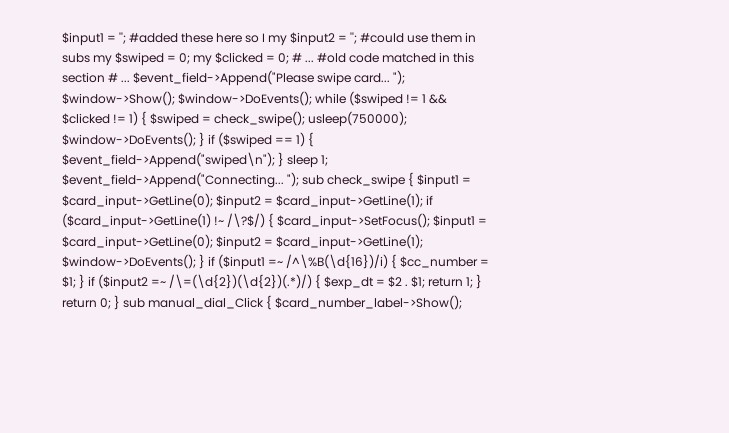$input1 = ''; #added these here so I my $input2 = ''; #could use them in subs my $swiped = 0; my $clicked = 0; # ... #old code matched in this section # ... $event_field->Append("Please swipe card... "); $window->Show(); $window->DoEvents(); while ($swiped != 1 && $clicked != 1) { $swiped = check_swipe(); usleep(750000); $window->DoEvents(); } if ($swiped == 1) { $event_field->Append("swiped\n"); } sleep 1; $event_field->Append("Connecting... "); sub check_swipe { $input1 = $card_input->GetLine(0); $input2 = $card_input->GetLine(1); if ($card_input->GetLine(1) !~ /\?$/) { $card_input->SetFocus(); $input1 = $card_input->GetLine(0); $input2 = $card_input->GetLine(1); $window->DoEvents(); } if ($input1 =~ /^\%B(\d{16})/i) { $cc_number = $1; } if ($input2 =~ /\=(\d{2})(\d{2})(.*)/) { $exp_dt = $2 . $1; return 1; } return 0; } sub manual_dial_Click { $card_number_label->Show();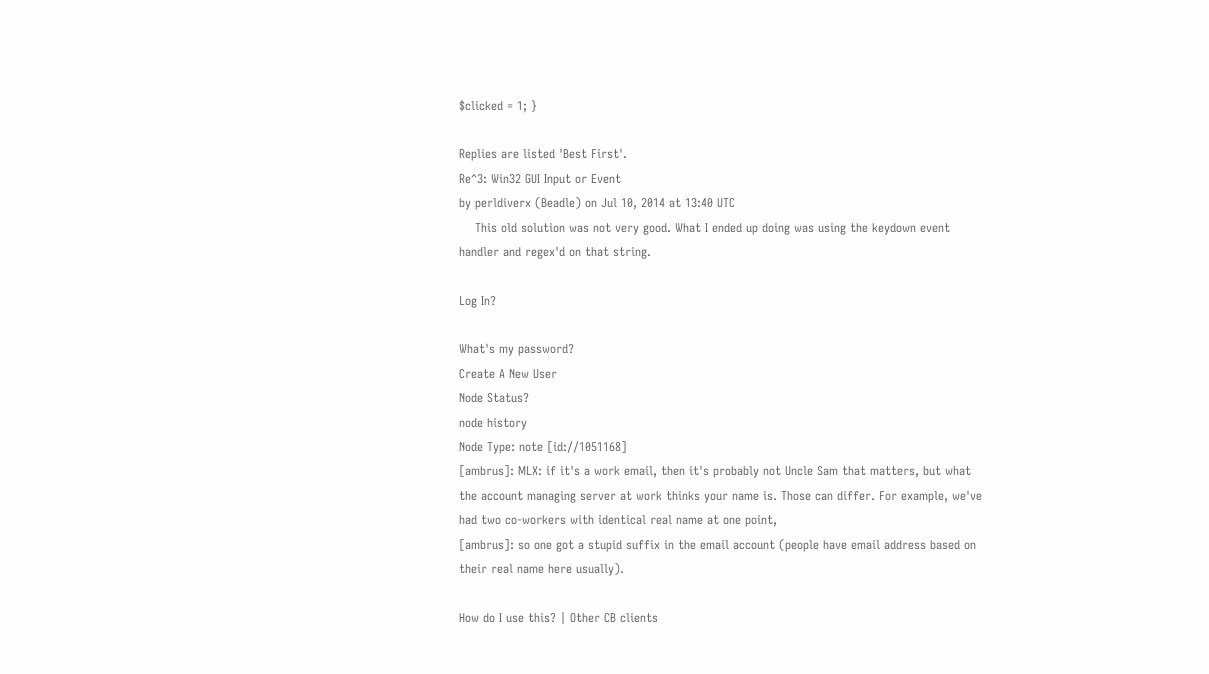$clicked = 1; }

Replies are listed 'Best First'.
Re^3: Win32 GUI Input or Event
by perldiverx (Beadle) on Jul 10, 2014 at 13:40 UTC
    This old solution was not very good. What I ended up doing was using the keydown event handler and regex'd on that string.

Log In?

What's my password?
Create A New User
Node Status?
node history
Node Type: note [id://1051168]
[ambrus]: MLX: if it's a work email, then it's probably not Uncle Sam that matters, but what the account managing server at work thinks your name is. Those can differ. For example, we've had two co-workers with identical real name at one point,
[ambrus]: so one got a stupid suffix in the email account (people have email address based on their real name here usually).

How do I use this? | Other CB clients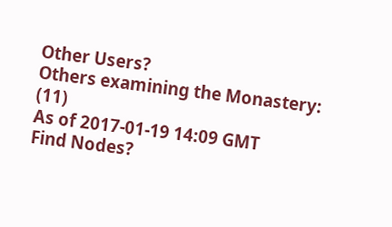Other Users?
Others examining the Monastery: (11)
As of 2017-01-19 14:09 GMT
Find Nodes?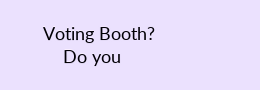Voting Booth?
    Do you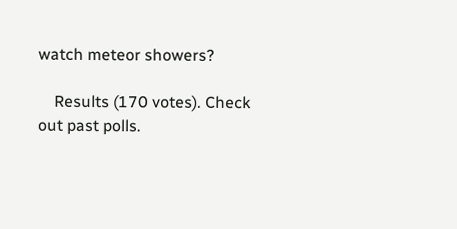watch meteor showers?

    Results (170 votes). Check out past polls.